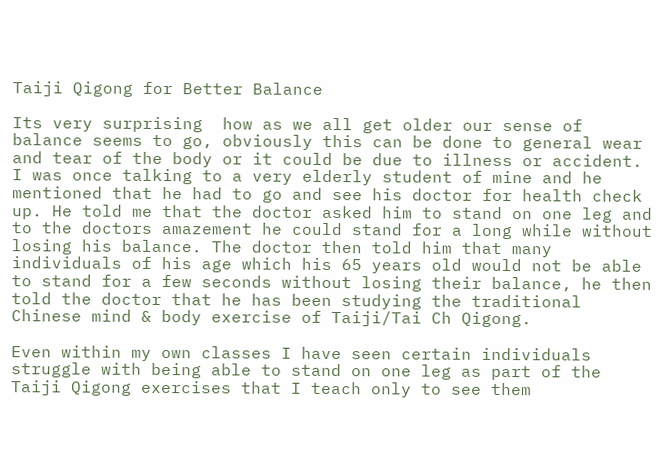Taiji Qigong for Better Balance

Its very surprising  how as we all get older our sense of balance seems to go, obviously this can be done to general wear and tear of the body or it could be due to illness or accident. I was once talking to a very elderly student of mine and he mentioned that he had to go and see his doctor for health check up. He told me that the doctor asked him to stand on one leg and to the doctors amazement he could stand for a long while without losing his balance. The doctor then told him that many individuals of his age which his 65 years old would not be able to stand for a few seconds without losing their balance, he then told the doctor that he has been studying the traditional Chinese mind & body exercise of Taiji/Tai Ch Qigong.

Even within my own classes I have seen certain individuals struggle with being able to stand on one leg as part of the Taiji Qigong exercises that I teach only to see them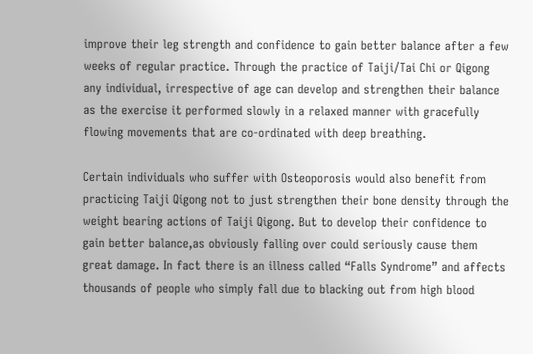improve their leg strength and confidence to gain better balance after a few weeks of regular practice. Through the practice of Taiji/Tai Chi or Qigong any individual, irrespective of age can develop and strengthen their balance as the exercise it performed slowly in a relaxed manner with gracefully flowing movements that are co-ordinated with deep breathing.

Certain individuals who suffer with Osteoporosis would also benefit from practicing Taiji Qigong not to just strengthen their bone density through the weight bearing actions of Taiji Qigong. But to develop their confidence to gain better balance,as obviously falling over could seriously cause them great damage. In fact there is an illness called “Falls Syndrome” and affects thousands of people who simply fall due to blacking out from high blood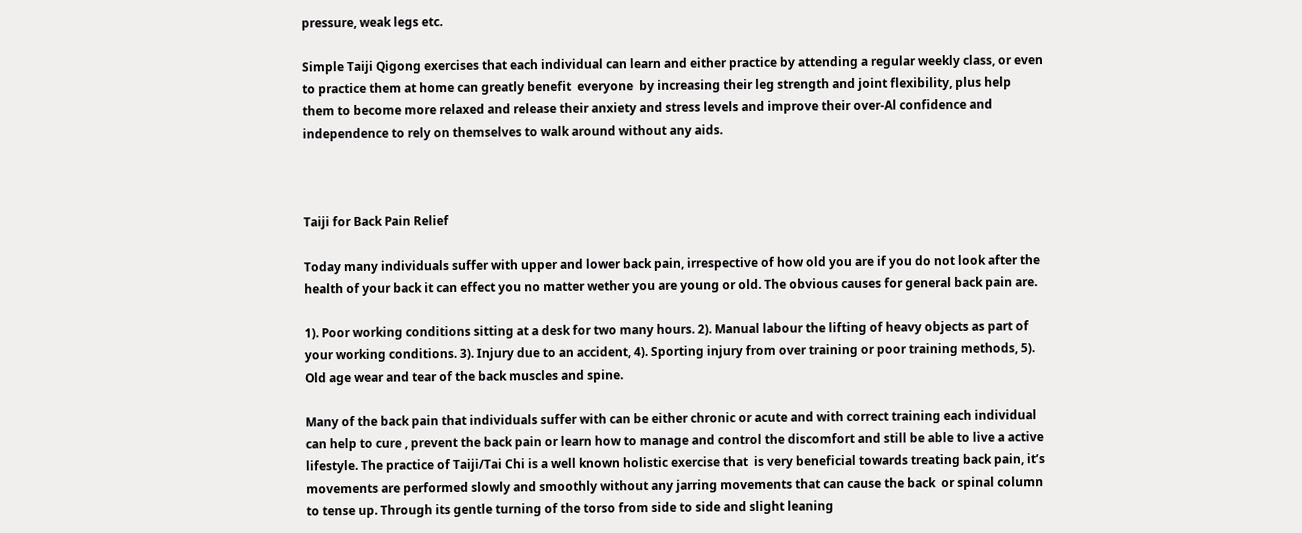pressure, weak legs etc.

Simple Taiji Qigong exercises that each individual can learn and either practice by attending a regular weekly class, or even to practice them at home can greatly benefit  everyone  by increasing their leg strength and joint flexibility, plus help them to become more relaxed and release their anxiety and stress levels and improve their over-Al confidence and  independence to rely on themselves to walk around without any aids.



Taiji for Back Pain Relief

Today many individuals suffer with upper and lower back pain, irrespective of how old you are if you do not look after the health of your back it can effect you no matter wether you are young or old. The obvious causes for general back pain are.

1). Poor working conditions sitting at a desk for two many hours. 2). Manual labour the lifting of heavy objects as part of your working conditions. 3). Injury due to an accident, 4). Sporting injury from over training or poor training methods, 5). Old age wear and tear of the back muscles and spine.

Many of the back pain that individuals suffer with can be either chronic or acute and with correct training each individual can help to cure , prevent the back pain or learn how to manage and control the discomfort and still be able to live a active lifestyle. The practice of Taiji/Tai Chi is a well known holistic exercise that  is very beneficial towards treating back pain, it’s movements are performed slowly and smoothly without any jarring movements that can cause the back  or spinal column to tense up. Through its gentle turning of the torso from side to side and slight leaning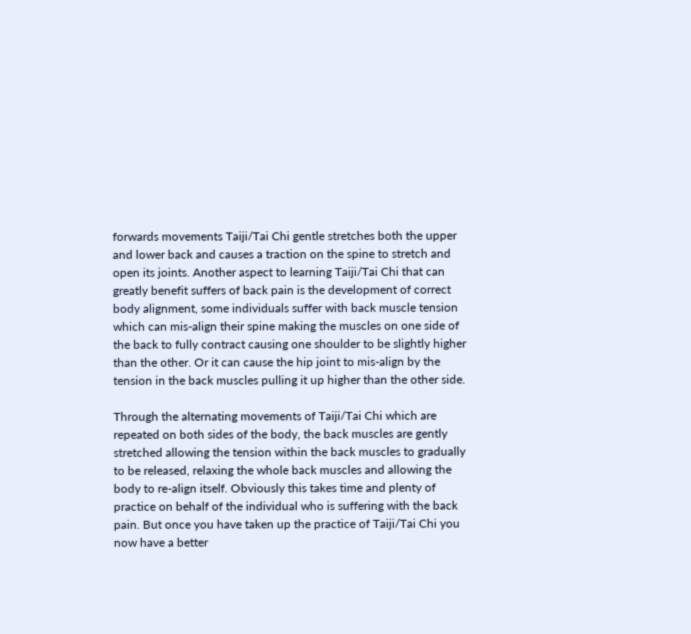forwards movements Taiji/Tai Chi gentle stretches both the upper and lower back and causes a traction on the spine to stretch and open its joints. Another aspect to learning Taiji/Tai Chi that can greatly benefit suffers of back pain is the development of correct body alignment, some individuals suffer with back muscle tension which can mis-align their spine making the muscles on one side of the back to fully contract causing one shoulder to be slightly higher than the other. Or it can cause the hip joint to mis-align by the tension in the back muscles pulling it up higher than the other side.

Through the alternating movements of Taiji/Tai Chi which are repeated on both sides of the body, the back muscles are gently stretched allowing the tension within the back muscles to gradually to be released, relaxing the whole back muscles and allowing the body to re-align itself. Obviously this takes time and plenty of practice on behalf of the individual who is suffering with the back pain. But once you have taken up the practice of Taiji/Tai Chi you now have a better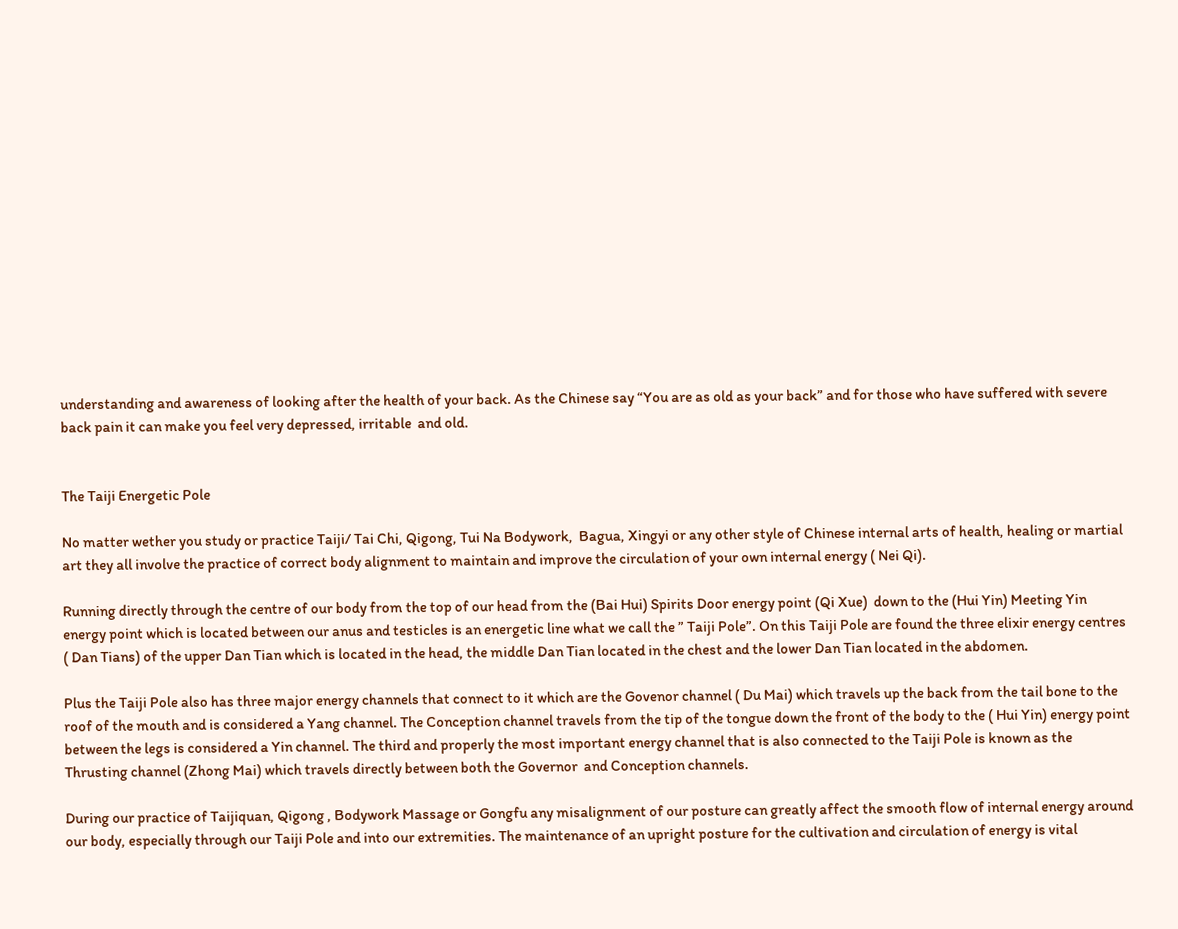understanding and awareness of looking after the health of your back. As the Chinese say “You are as old as your back” and for those who have suffered with severe back pain it can make you feel very depressed, irritable  and old.


The Taiji Energetic Pole

No matter wether you study or practice Taiji/ Tai Chi, Qigong, Tui Na Bodywork,  Bagua, Xingyi or any other style of Chinese internal arts of health, healing or martial art they all involve the practice of correct body alignment to maintain and improve the circulation of your own internal energy ( Nei Qi).

Running directly through the centre of our body from the top of our head from the (Bai Hui) Spirits Door energy point (Qi Xue)  down to the (Hui Yin) Meeting Yin energy point which is located between our anus and testicles is an energetic line what we call the ” Taiji Pole”. On this Taiji Pole are found the three elixir energy centres ( Dan Tians) of the upper Dan Tian which is located in the head, the middle Dan Tian located in the chest and the lower Dan Tian located in the abdomen.

Plus the Taiji Pole also has three major energy channels that connect to it which are the Govenor channel ( Du Mai) which travels up the back from the tail bone to the roof of the mouth and is considered a Yang channel. The Conception channel travels from the tip of the tongue down the front of the body to the ( Hui Yin) energy point between the legs is considered a Yin channel. The third and properly the most important energy channel that is also connected to the Taiji Pole is known as the Thrusting channel (Zhong Mai) which travels directly between both the Governor  and Conception channels.

During our practice of Taijiquan, Qigong , Bodywork Massage or Gongfu any misalignment of our posture can greatly affect the smooth flow of internal energy around our body, especially through our Taiji Pole and into our extremities. The maintenance of an upright posture for the cultivation and circulation of energy is vital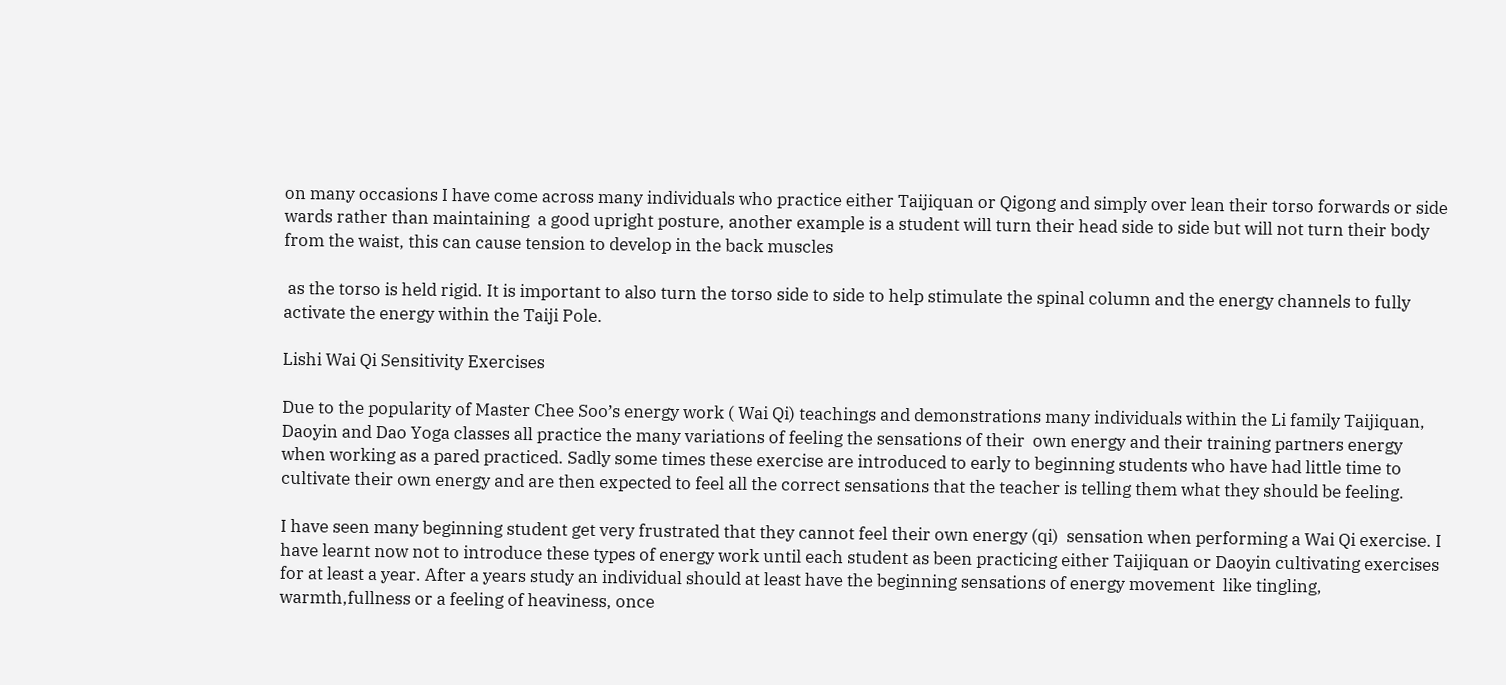on many occasions I have come across many individuals who practice either Taijiquan or Qigong and simply over lean their torso forwards or side wards rather than maintaining  a good upright posture, another example is a student will turn their head side to side but will not turn their body from the waist, this can cause tension to develop in the back muscles

 as the torso is held rigid. It is important to also turn the torso side to side to help stimulate the spinal column and the energy channels to fully activate the energy within the Taiji Pole.

Lishi Wai Qi Sensitivity Exercises

Due to the popularity of Master Chee Soo’s energy work ( Wai Qi) teachings and demonstrations many individuals within the Li family Taijiquan, Daoyin and Dao Yoga classes all practice the many variations of feeling the sensations of their  own energy and their training partners energy when working as a pared practiced. Sadly some times these exercise are introduced to early to beginning students who have had little time to cultivate their own energy and are then expected to feel all the correct sensations that the teacher is telling them what they should be feeling.

I have seen many beginning student get very frustrated that they cannot feel their own energy (qi)  sensation when performing a Wai Qi exercise. I have learnt now not to introduce these types of energy work until each student as been practicing either Taijiquan or Daoyin cultivating exercises for at least a year. After a years study an individual should at least have the beginning sensations of energy movement  like tingling, warmth,fullness or a feeling of heaviness, once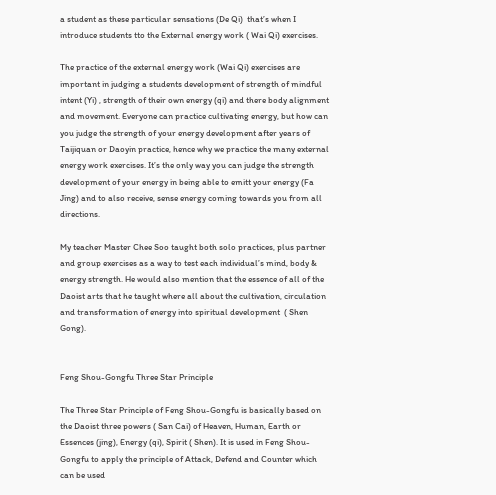a student as these particular sensations (De Qi)  that’s when I introduce students tto the External energy work ( Wai Qi) exercises.

The practice of the external energy work (Wai Qi) exercises are important in judging a students development of strength of mindful intent (Yi) , strength of their own energy (qi) and there body alignment and movement. Everyone can practice cultivating energy, but how can you judge the strength of your energy development after years of Taijiquan or Daoyin practice, hence why we practice the many external energy work exercises. It’s the only way you can judge the strength development of your energy in being able to emitt your energy (Fa Jing) and to also receive, sense energy coming towards you from all directions.

My teacher Master Chee Soo taught both solo practices, plus partner and group exercises as a way to test each individual’s mind, body & energy strength. He would also mention that the essence of all of the Daoist arts that he taught where all about the cultivation, circulation and transformation of energy into spiritual development  ( Shen Gong).


Feng Shou-Gongfu Three Star Principle

The Three Star Principle of Feng Shou-Gongfu is basically based on the Daoist three powers ( San Cai) of Heaven, Human, Earth or Essences (jing), Energy (qi), Spirit ( Shen). It is used in Feng Shou-Gongfu to apply the principle of Attack, Defend and Counter which can be used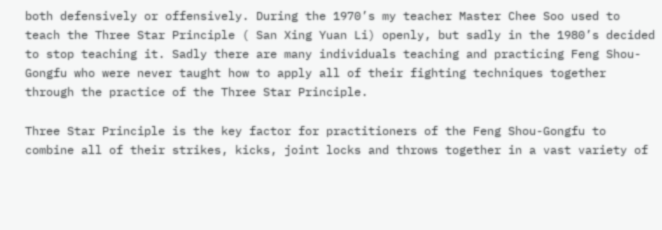both defensively or offensively. During the 1970’s my teacher Master Chee Soo used to teach the Three Star Principle ( San Xing Yuan Li) openly, but sadly in the 1980’s decided to stop teaching it. Sadly there are many individuals teaching and practicing Feng Shou-Gongfu who were never taught how to apply all of their fighting techniques together through the practice of the Three Star Principle.

Three Star Principle is the key factor for practitioners of the Feng Shou-Gongfu to combine all of their strikes, kicks, joint locks and throws together in a vast variety of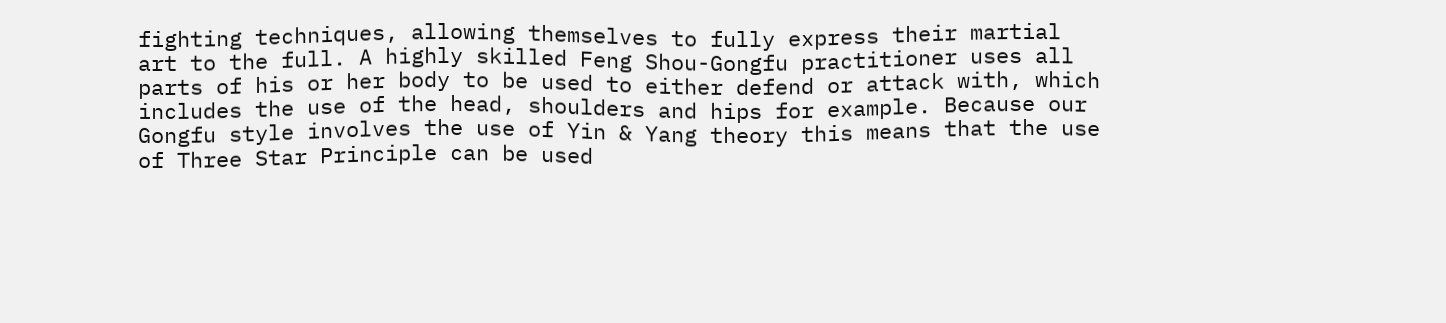fighting techniques, allowing themselves to fully express their martial art to the full. A highly skilled Feng Shou-Gongfu practitioner uses all parts of his or her body to be used to either defend or attack with, which includes the use of the head, shoulders and hips for example. Because our Gongfu style involves the use of Yin & Yang theory this means that the use of Three Star Principle can be used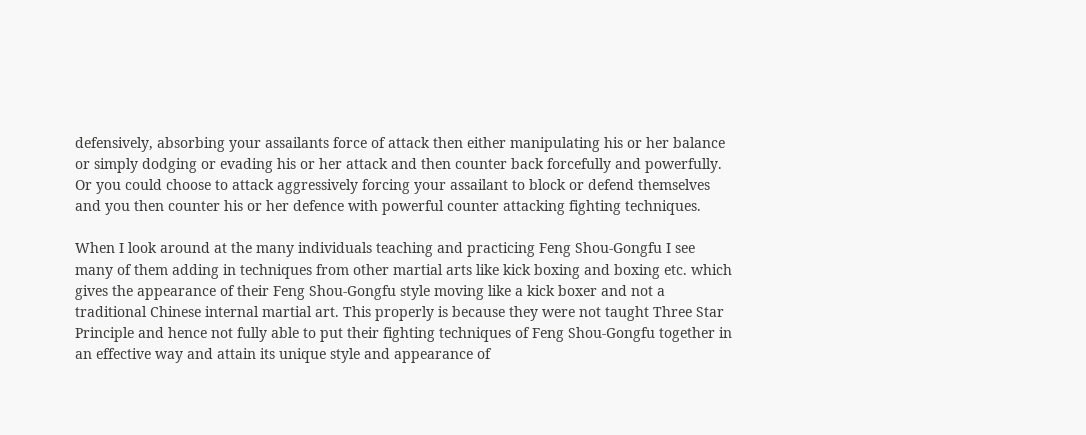defensively, absorbing your assailants force of attack then either manipulating his or her balance or simply dodging or evading his or her attack and then counter back forcefully and powerfully. Or you could choose to attack aggressively forcing your assailant to block or defend themselves and you then counter his or her defence with powerful counter attacking fighting techniques.

When I look around at the many individuals teaching and practicing Feng Shou-Gongfu I see many of them adding in techniques from other martial arts like kick boxing and boxing etc. which gives the appearance of their Feng Shou-Gongfu style moving like a kick boxer and not a traditional Chinese internal martial art. This properly is because they were not taught Three Star Principle and hence not fully able to put their fighting techniques of Feng Shou-Gongfu together in an effective way and attain its unique style and appearance of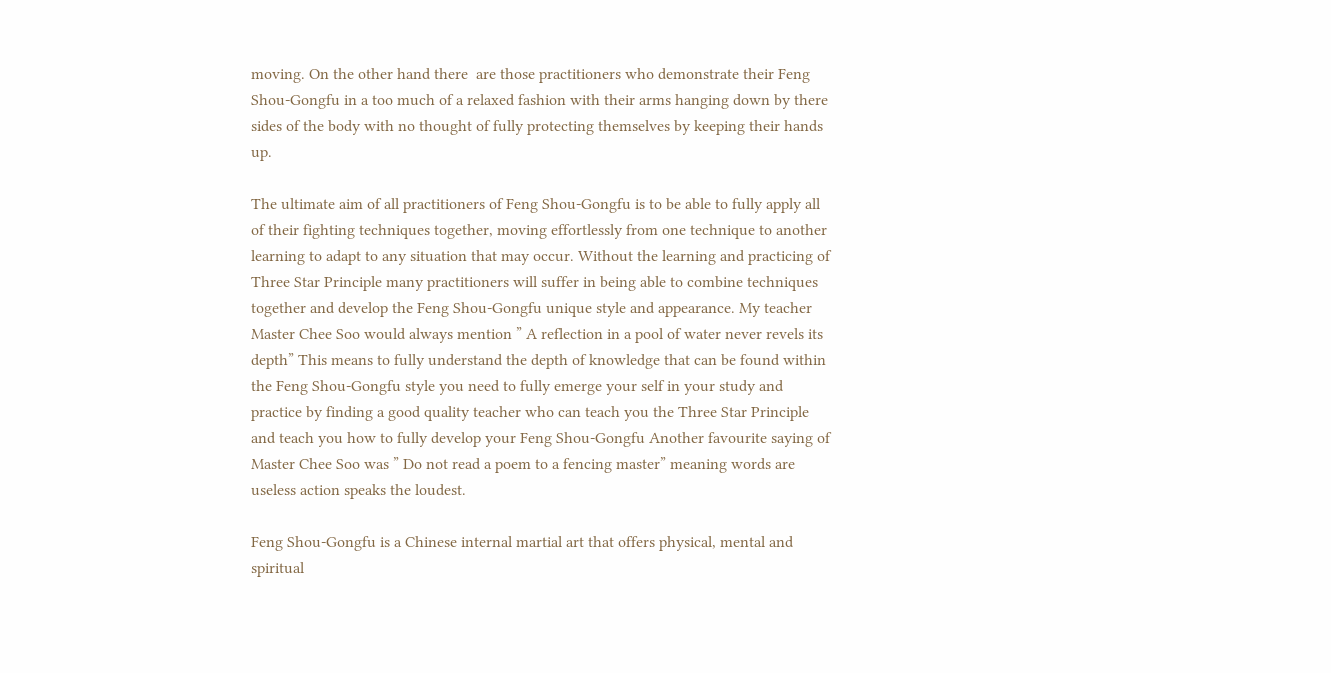moving. On the other hand there  are those practitioners who demonstrate their Feng Shou-Gongfu in a too much of a relaxed fashion with their arms hanging down by there sides of the body with no thought of fully protecting themselves by keeping their hands up.

The ultimate aim of all practitioners of Feng Shou-Gongfu is to be able to fully apply all of their fighting techniques together, moving effortlessly from one technique to another learning to adapt to any situation that may occur. Without the learning and practicing of Three Star Principle many practitioners will suffer in being able to combine techniques together and develop the Feng Shou-Gongfu unique style and appearance. My teacher Master Chee Soo would always mention ” A reflection in a pool of water never revels its depth” This means to fully understand the depth of knowledge that can be found within the Feng Shou-Gongfu style you need to fully emerge your self in your study and practice by finding a good quality teacher who can teach you the Three Star Principle and teach you how to fully develop your Feng Shou-Gongfu Another favourite saying of Master Chee Soo was ” Do not read a poem to a fencing master” meaning words are useless action speaks the loudest.

Feng Shou-Gongfu is a Chinese internal martial art that offers physical, mental and spiritual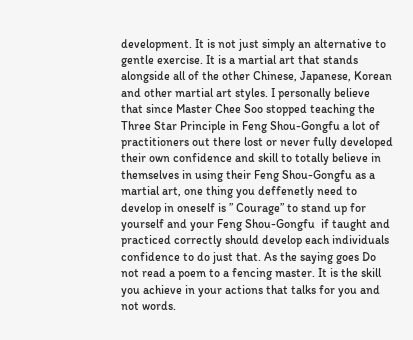development. It is not just simply an alternative to gentle exercise. It is a martial art that stands alongside all of the other Chinese, Japanese, Korean and other martial art styles. I personally believe that since Master Chee Soo stopped teaching the Three Star Principle in Feng Shou-Gongfu a lot of practitioners out there lost or never fully developed their own confidence and skill to totally believe in themselves in using their Feng Shou-Gongfu as a martial art, one thing you deffenetly need to develop in oneself is ” Courage” to stand up for yourself and your Feng Shou-Gongfu  if taught and practiced correctly should develop each individuals confidence to do just that. As the saying goes Do not read a poem to a fencing master. It is the skill you achieve in your actions that talks for you and not words.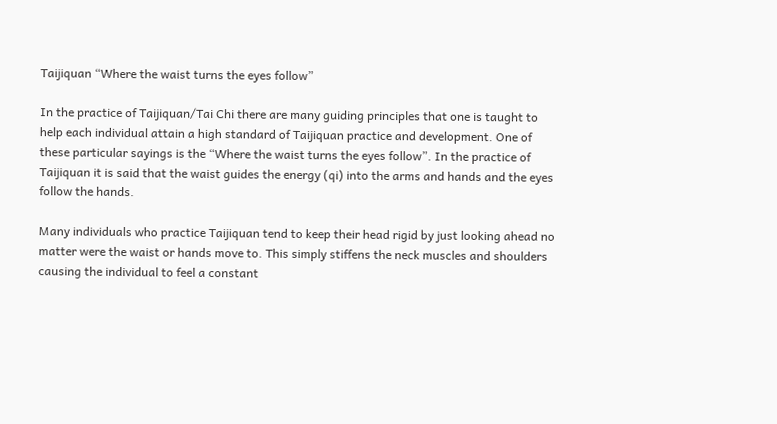Taijiquan “Where the waist turns the eyes follow”

In the practice of Taijiquan/Tai Chi there are many guiding principles that one is taught to help each individual attain a high standard of Taijiquan practice and development. One of these particular sayings is the “Where the waist turns the eyes follow”. In the practice of Taijiquan it is said that the waist guides the energy (qi) into the arms and hands and the eyes follow the hands.

Many individuals who practice Taijiquan tend to keep their head rigid by just looking ahead no matter were the waist or hands move to. This simply stiffens the neck muscles and shoulders causing the individual to feel a constant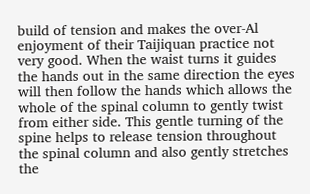build of tension and makes the over-Al enjoyment of their Taijiquan practice not  very good. When the waist turns it guides the hands out in the same direction the eyes will then follow the hands which allows the whole of the spinal column to gently twist from either side. This gentle turning of the spine helps to release tension throughout the spinal column and also gently stretches the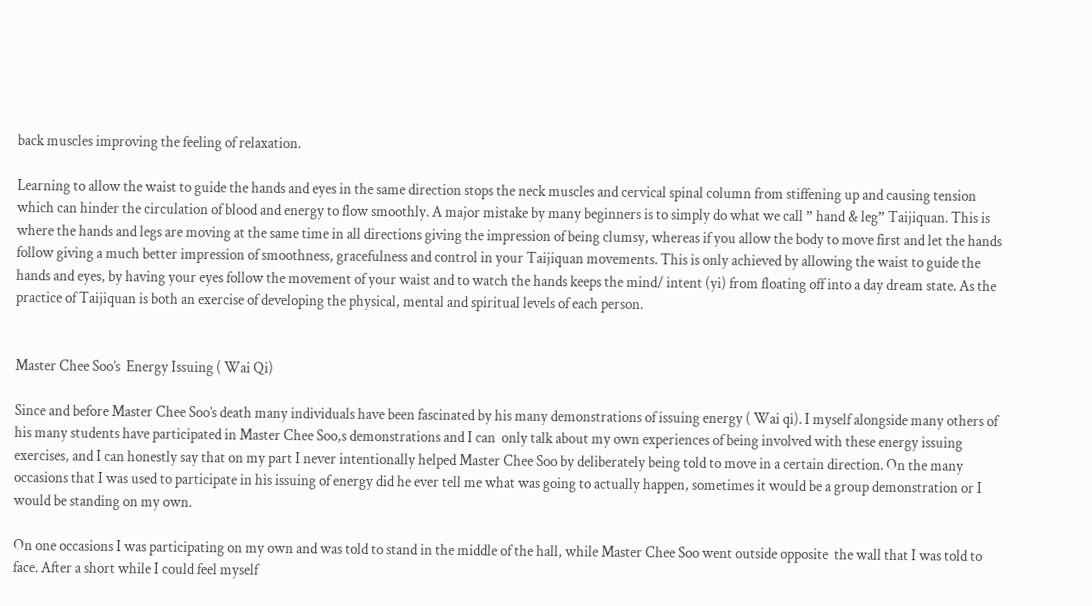back muscles improving the feeling of relaxation.

Learning to allow the waist to guide the hands and eyes in the same direction stops the neck muscles and cervical spinal column from stiffening up and causing tension which can hinder the circulation of blood and energy to flow smoothly. A major mistake by many beginners is to simply do what we call ” hand & leg” Taijiquan. This is where the hands and legs are moving at the same time in all directions giving the impression of being clumsy, whereas if you allow the body to move first and let the hands follow giving a much better impression of smoothness, gracefulness and control in your Taijiquan movements. This is only achieved by allowing the waist to guide the hands and eyes, by having your eyes follow the movement of your waist and to watch the hands keeps the mind/ intent (yi) from floating off into a day dream state. As the practice of Taijiquan is both an exercise of developing the physical, mental and spiritual levels of each person.


Master Chee Soo’s  Energy Issuing ( Wai Qi)

Since and before Master Chee Soo’s death many individuals have been fascinated by his many demonstrations of issuing energy ( Wai qi). I myself alongside many others of his many students have participated in Master Chee Soo,s demonstrations and I can  only talk about my own experiences of being involved with these energy issuing exercises, and I can honestly say that on my part I never intentionally helped Master Chee Soo by deliberately being told to move in a certain direction. On the many occasions that I was used to participate in his issuing of energy did he ever tell me what was going to actually happen, sometimes it would be a group demonstration or I would be standing on my own.

On one occasions I was participating on my own and was told to stand in the middle of the hall, while Master Chee Soo went outside opposite  the wall that I was told to face. After a short while I could feel myself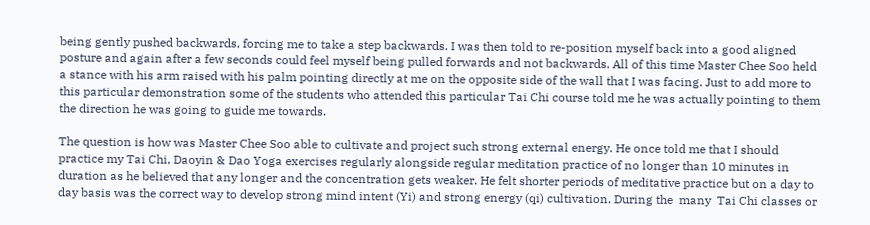being gently pushed backwards, forcing me to take a step backwards. I was then told to re-position myself back into a good aligned posture and again after a few seconds could feel myself being pulled forwards and not backwards. All of this time Master Chee Soo held a stance with his arm raised with his palm pointing directly at me on the opposite side of the wall that I was facing. Just to add more to this particular demonstration some of the students who attended this particular Tai Chi course told me he was actually pointing to them the direction he was going to guide me towards.

The question is how was Master Chee Soo able to cultivate and project such strong external energy. He once told me that I should practice my Tai Chi, Daoyin & Dao Yoga exercises regularly alongside regular meditation practice of no longer than 10 minutes in duration as he believed that any longer and the concentration gets weaker. He felt shorter periods of meditative practice but on a day to day basis was the correct way to develop strong mind intent (Yi) and strong energy (qi) cultivation. During the  many  Tai Chi classes or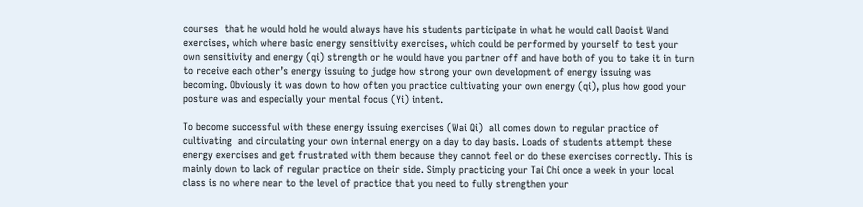courses  that he would hold he would always have his students participate in what he would call Daoist Wand exercises, which where basic energy sensitivity exercises, which could be performed by yourself to test your own sensitivity and energy (qi) strength or he would have you partner off and have both of you to take it in turn to receive each other’s energy issuing to judge how strong your own development of energy issuing was becoming. Obviously it was down to how often you practice cultivating your own energy (qi), plus how good your posture was and especially your mental focus (Yi) intent.

To become successful with these energy issuing exercises (Wai Qi)  all comes down to regular practice of cultivating  and circulating your own internal energy on a day to day basis. Loads of students attempt these energy exercises and get frustrated with them because they cannot feel or do these exercises correctly. This is mainly down to lack of regular practice on their side. Simply practicing your Tai Chi once a week in your local class is no where near to the level of practice that you need to fully strengthen your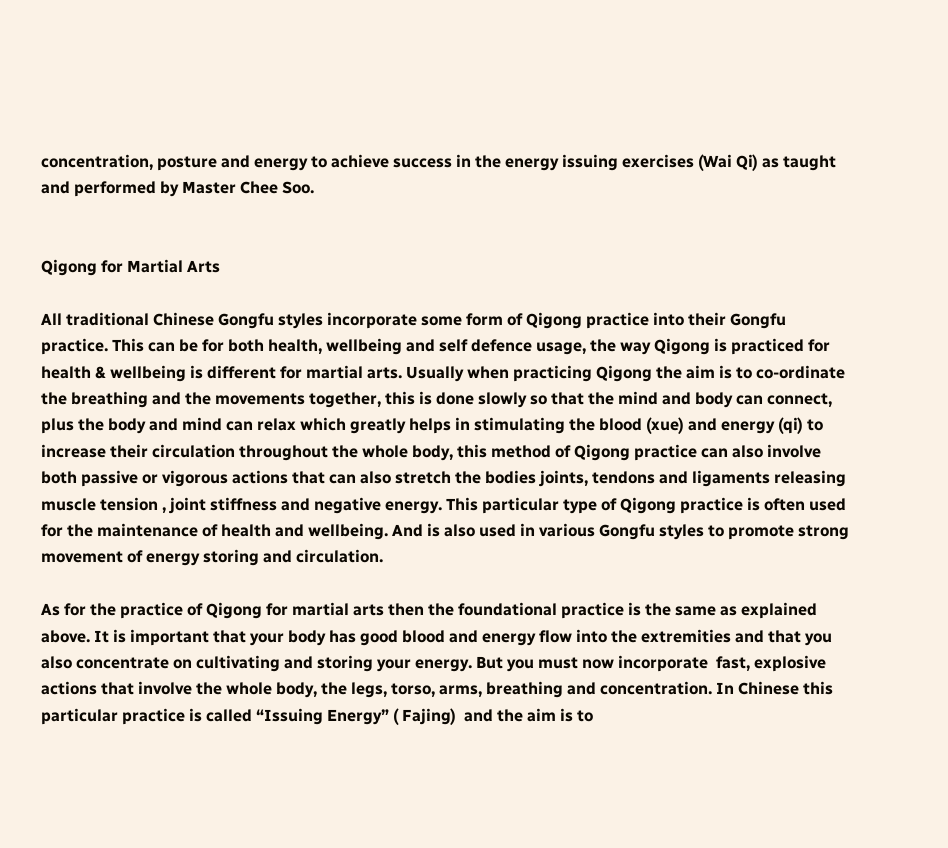concentration, posture and energy to achieve success in the energy issuing exercises (Wai Qi) as taught and performed by Master Chee Soo.


Qigong for Martial Arts

All traditional Chinese Gongfu styles incorporate some form of Qigong practice into their Gongfu practice. This can be for both health, wellbeing and self defence usage, the way Qigong is practiced for health & wellbeing is different for martial arts. Usually when practicing Qigong the aim is to co-ordinate the breathing and the movements together, this is done slowly so that the mind and body can connect, plus the body and mind can relax which greatly helps in stimulating the blood (xue) and energy (qi) to increase their circulation throughout the whole body, this method of Qigong practice can also involve both passive or vigorous actions that can also stretch the bodies joints, tendons and ligaments releasing muscle tension , joint stiffness and negative energy. This particular type of Qigong practice is often used for the maintenance of health and wellbeing. And is also used in various Gongfu styles to promote strong movement of energy storing and circulation.

As for the practice of Qigong for martial arts then the foundational practice is the same as explained above. It is important that your body has good blood and energy flow into the extremities and that you also concentrate on cultivating and storing your energy. But you must now incorporate  fast, explosive actions that involve the whole body, the legs, torso, arms, breathing and concentration. In Chinese this particular practice is called “Issuing Energy” ( Fajing)  and the aim is to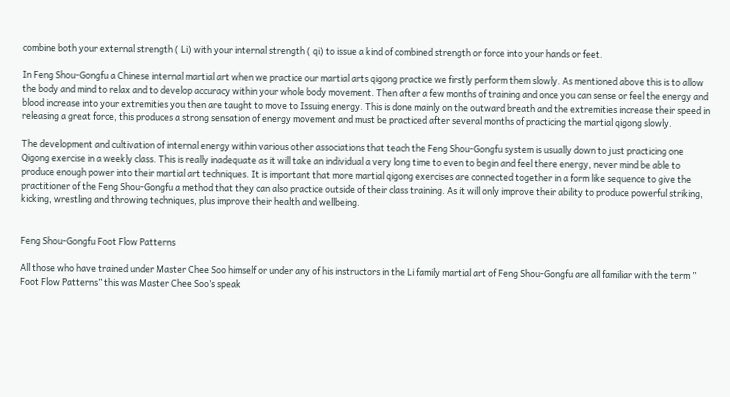combine both your external strength ( Li) with your internal strength ( qi) to issue a kind of combined strength or force into your hands or feet.

In Feng Shou-Gongfu a Chinese internal martial art when we practice our martial arts qigong practice we firstly perform them slowly. As mentioned above this is to allow the body and mind to relax and to develop accuracy within your whole body movement. Then after a few months of training and once you can sense or feel the energy and blood increase into your extremities you then are taught to move to Issuing energy. This is done mainly on the outward breath and the extremities increase their speed in releasing a great force, this produces a strong sensation of energy movement and must be practiced after several months of practicing the martial qigong slowly.

The development and cultivation of internal energy within various other associations that teach the Feng Shou-Gongfu system is usually down to just practicing one Qigong exercise in a weekly class. This is really inadequate as it will take an individual a very long time to even to begin and feel there energy, never mind be able to produce enough power into their martial art techniques. It is important that more martial qigong exercises are connected together in a form like sequence to give the practitioner of the Feng Shou-Gongfu a method that they can also practice outside of their class training. As it will only improve their ability to produce powerful striking, kicking, wrestling and throwing techniques, plus improve their health and wellbeing.


Feng Shou-Gongfu Foot Flow Patterns

All those who have trained under Master Chee Soo himself or under any of his instructors in the Li family martial art of Feng Shou-Gongfu are all familiar with the term ” Foot Flow Patterns” this was Master Chee Soo’s speak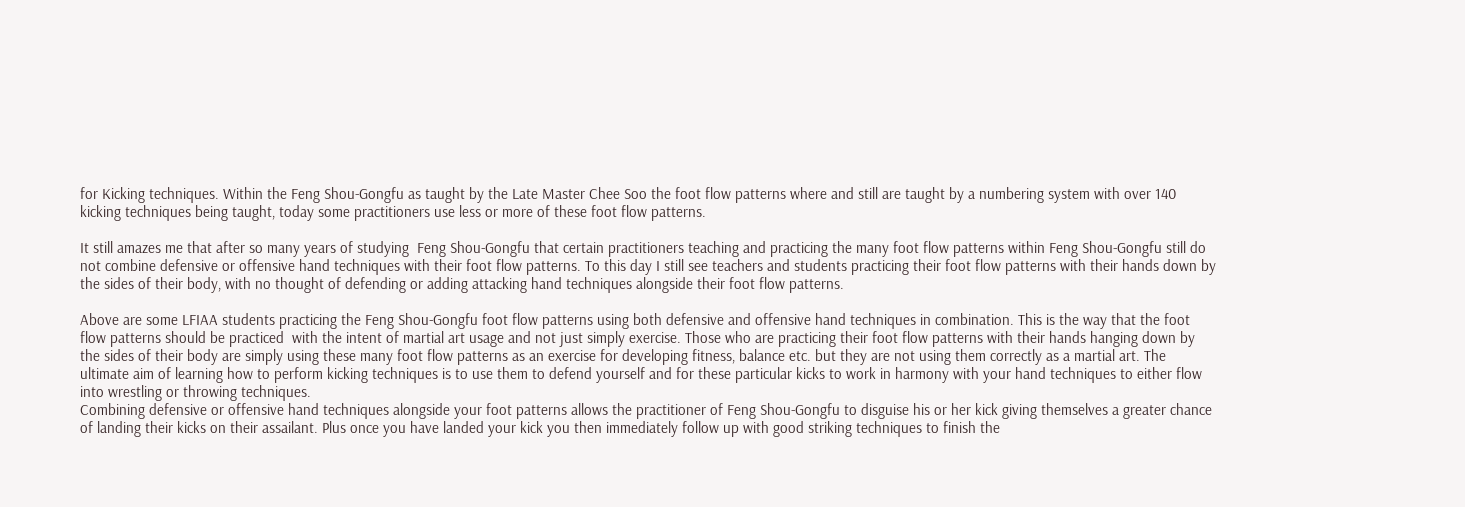for Kicking techniques. Within the Feng Shou-Gongfu as taught by the Late Master Chee Soo the foot flow patterns where and still are taught by a numbering system with over 140 kicking techniques being taught, today some practitioners use less or more of these foot flow patterns.

It still amazes me that after so many years of studying  Feng Shou-Gongfu that certain practitioners teaching and practicing the many foot flow patterns within Feng Shou-Gongfu still do not combine defensive or offensive hand techniques with their foot flow patterns. To this day I still see teachers and students practicing their foot flow patterns with their hands down by the sides of their body, with no thought of defending or adding attacking hand techniques alongside their foot flow patterns.

Above are some LFIAA students practicing the Feng Shou-Gongfu foot flow patterns using both defensive and offensive hand techniques in combination. This is the way that the foot flow patterns should be practiced  with the intent of martial art usage and not just simply exercise. Those who are practicing their foot flow patterns with their hands hanging down by the sides of their body are simply using these many foot flow patterns as an exercise for developing fitness, balance etc. but they are not using them correctly as a martial art. The ultimate aim of learning how to perform kicking techniques is to use them to defend yourself and for these particular kicks to work in harmony with your hand techniques to either flow into wrestling or throwing techniques.
Combining defensive or offensive hand techniques alongside your foot patterns allows the practitioner of Feng Shou-Gongfu to disguise his or her kick giving themselves a greater chance of landing their kicks on their assailant. Plus once you have landed your kick you then immediately follow up with good striking techniques to finish the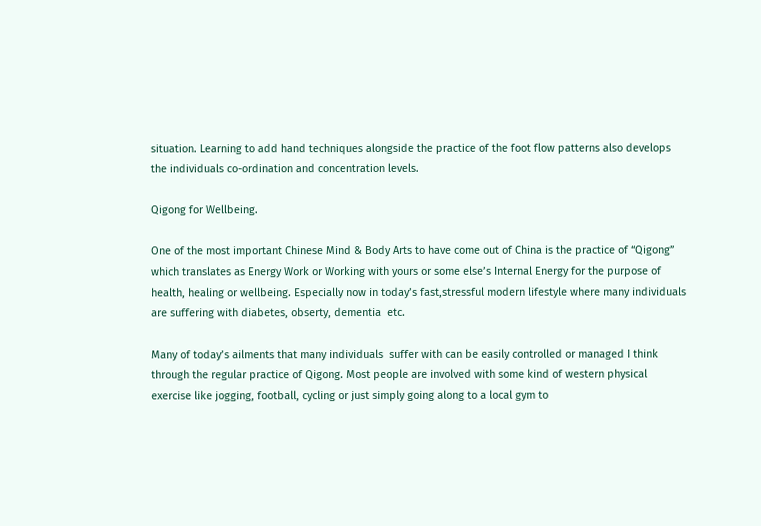situation. Learning to add hand techniques alongside the practice of the foot flow patterns also develops the individuals co-ordination and concentration levels.

Qigong for Wellbeing.

One of the most important Chinese Mind & Body Arts to have come out of China is the practice of “Qigong” which translates as Energy Work or Working with yours or some else’s Internal Energy for the purpose of health, healing or wellbeing. Especially now in today’s fast,stressful modern lifestyle where many individuals are suffering with diabetes, obserty, dementia  etc.

Many of today’s ailments that many individuals  suffer with can be easily controlled or managed I think through the regular practice of Qigong. Most people are involved with some kind of western physical exercise like jogging, football, cycling or just simply going along to a local gym to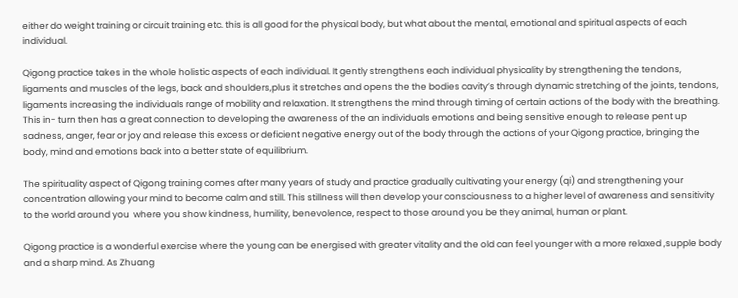either do weight training or circuit training etc. this is all good for the physical body, but what about the mental, emotional and spiritual aspects of each individual.

Qigong practice takes in the whole holistic aspects of each individual. It gently strengthens each individual physicality by strengthening the tendons, ligaments and muscles of the legs, back and shoulders,plus it stretches and opens the the bodies cavity’s through dynamic stretching of the joints, tendons, ligaments increasing the individuals range of mobility and relaxation. It strengthens the mind through timing of certain actions of the body with the breathing. This in- turn then has a great connection to developing the awareness of the an individuals emotions and being sensitive enough to release pent up sadness, anger, fear or joy and release this excess or deficient negative energy out of the body through the actions of your Qigong practice, bringing the body, mind and emotions back into a better state of equilibrium.

The spirituality aspect of Qigong training comes after many years of study and practice gradually cultivating your energy (qi) and strengthening your concentration allowing your mind to become calm and still. This stillness will then develop your consciousness to a higher level of awareness and sensitivity to the world around you  where you show kindness, humility, benevolence, respect to those around you be they animal, human or plant.

Qigong practice is a wonderful exercise where the young can be energised with greater vitality and the old can feel younger with a more relaxed ,supple body and a sharp mind. As Zhuang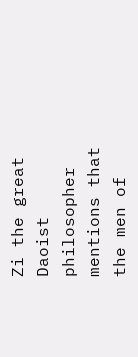Zi the great Daoist philosopher mentions that the men of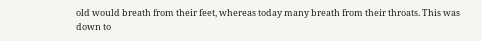old would breath from their feet, whereas today many breath from their throats. This was down to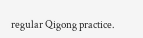regular Qigong practice.